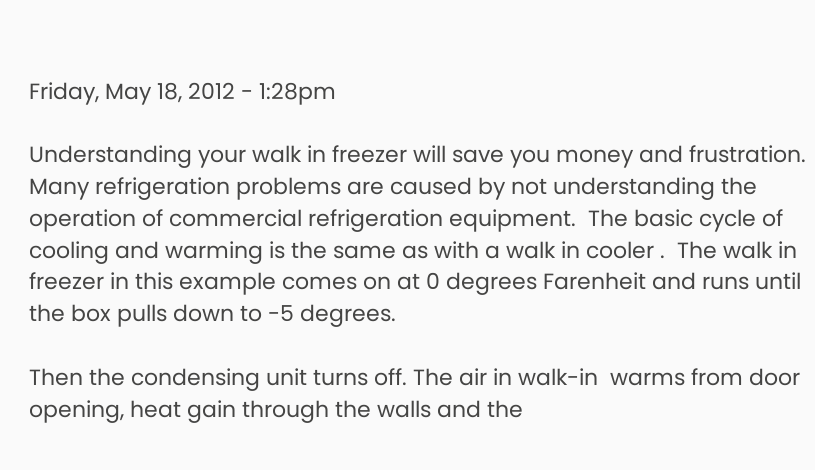Friday, May 18, 2012 - 1:28pm

Understanding your walk in freezer will save you money and frustration. Many refrigeration problems are caused by not understanding the operation of commercial refrigeration equipment.  The basic cycle of cooling and warming is the same as with a walk in cooler .  The walk in freezer in this example comes on at 0 degrees Farenheit and runs until the box pulls down to -5 degrees.

Then the condensing unit turns off. The air in walk-in  warms from door opening, heat gain through the walls and the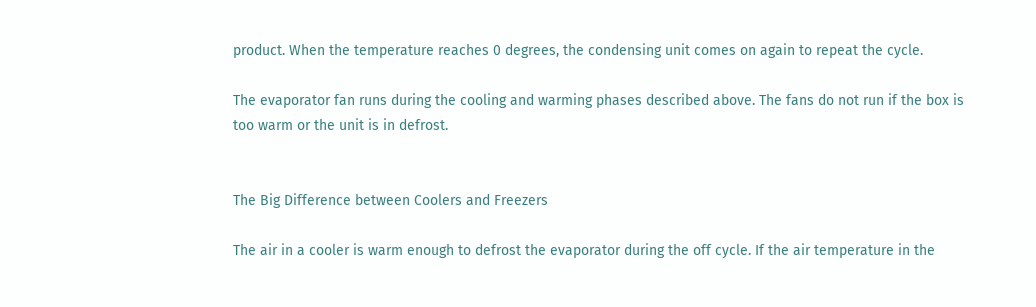product. When the temperature reaches 0 degrees, the condensing unit comes on again to repeat the cycle.

The evaporator fan runs during the cooling and warming phases described above. The fans do not run if the box is too warm or the unit is in defrost.


The Big Difference between Coolers and Freezers

The air in a cooler is warm enough to defrost the evaporator during the off cycle. If the air temperature in the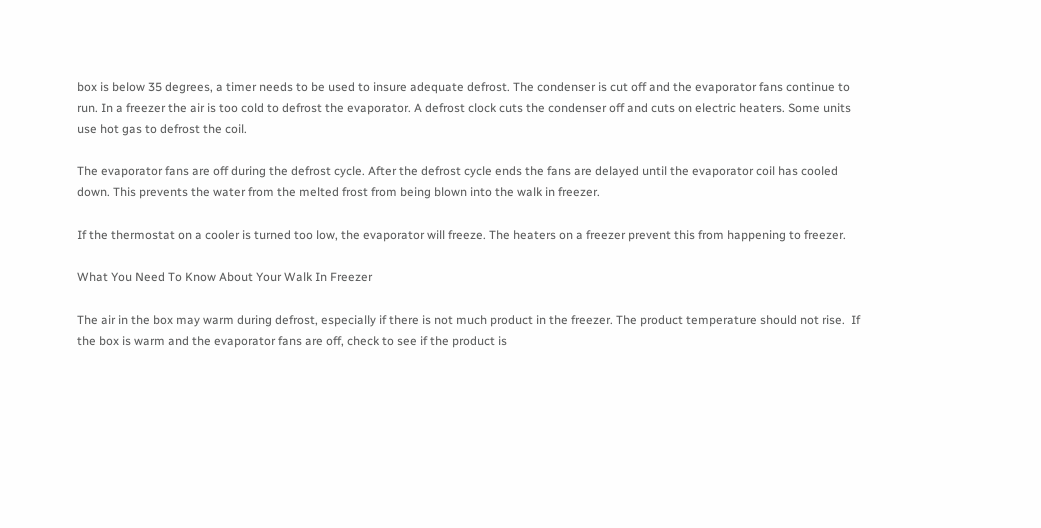box is below 35 degrees, a timer needs to be used to insure adequate defrost. The condenser is cut off and the evaporator fans continue to run. In a freezer the air is too cold to defrost the evaporator. A defrost clock cuts the condenser off and cuts on electric heaters. Some units use hot gas to defrost the coil.

The evaporator fans are off during the defrost cycle. After the defrost cycle ends the fans are delayed until the evaporator coil has cooled down. This prevents the water from the melted frost from being blown into the walk in freezer.

If the thermostat on a cooler is turned too low, the evaporator will freeze. The heaters on a freezer prevent this from happening to freezer.

What You Need To Know About Your Walk In Freezer

The air in the box may warm during defrost, especially if there is not much product in the freezer. The product temperature should not rise.  If the box is warm and the evaporator fans are off, check to see if the product is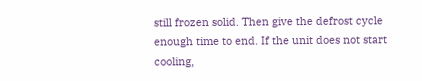still frozen solid. Then give the defrost cycle enough time to end. If the unit does not start cooling,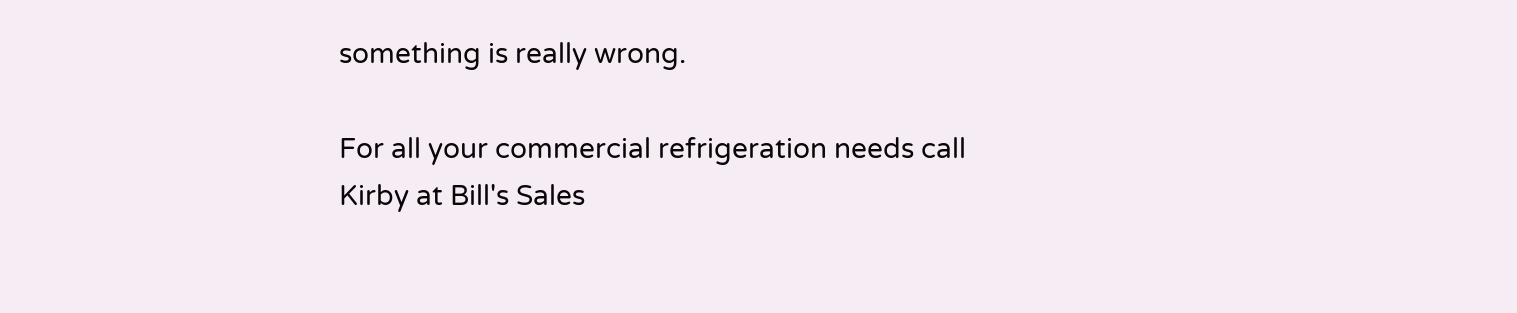something is really wrong.

For all your commercial refrigeration needs call Kirby at Bill's Sales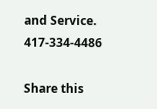and Service.  417-334-4486

Share this